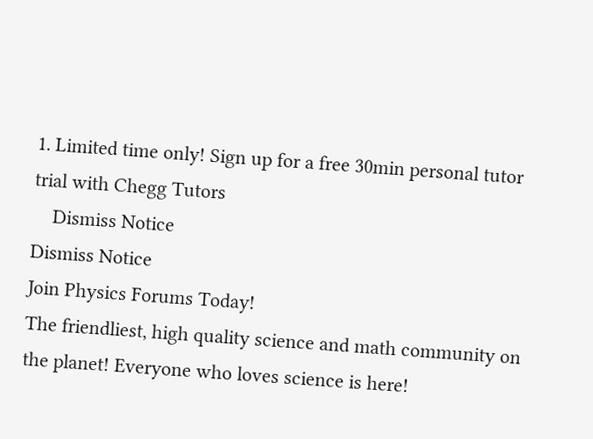1. Limited time only! Sign up for a free 30min personal tutor trial with Chegg Tutors
    Dismiss Notice
Dismiss Notice
Join Physics Forums Today!
The friendliest, high quality science and math community on the planet! Everyone who loves science is here!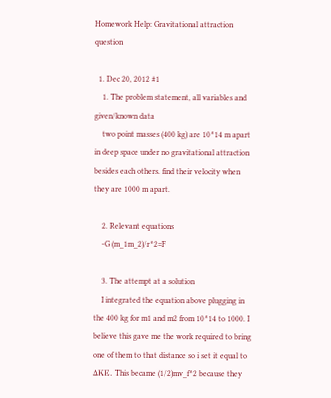Homework Help: Gravitational attraction question

  1. Dec 20, 2012 #1
    1. The problem statement, all variables and given/known data
    two point masses (400 kg) are 10^14 m apart in deep space under no gravitational attraction besides each others. find their velocity when they are 1000 m apart.

    2. Relevant equations
    -G (m_1m_2)/r^2=F

    3. The attempt at a solution
    I integrated the equation above plugging in the 400 kg for m1 and m2 from 10^14 to 1000. I believe this gave me the work required to bring one of them to that distance so i set it equal to ΔKE. This became (1/2)mv_f^2 because they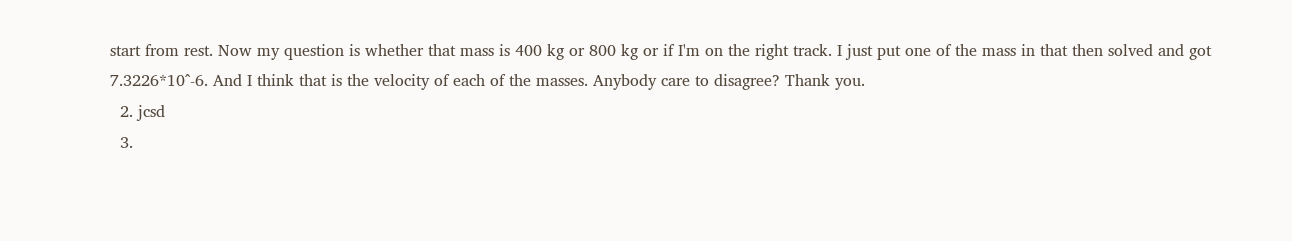start from rest. Now my question is whether that mass is 400 kg or 800 kg or if I'm on the right track. I just put one of the mass in that then solved and got 7.3226*10^-6. And I think that is the velocity of each of the masses. Anybody care to disagree? Thank you.
  2. jcsd
  3.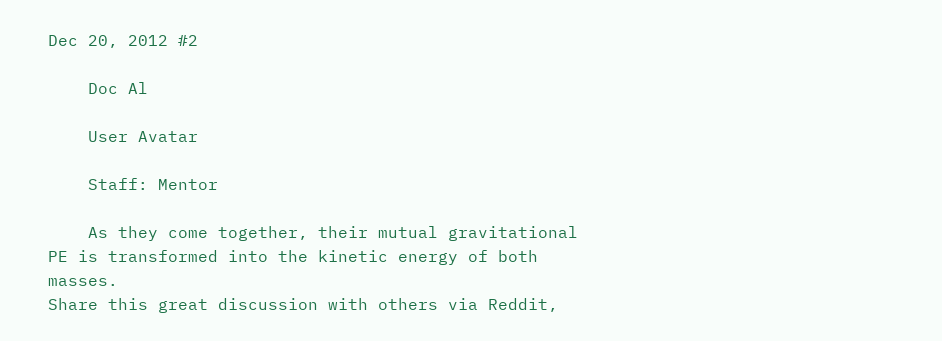Dec 20, 2012 #2

    Doc Al

    User Avatar

    Staff: Mentor

    As they come together, their mutual gravitational PE is transformed into the kinetic energy of both masses.
Share this great discussion with others via Reddit,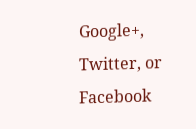Google+, Twitter, or Facebook